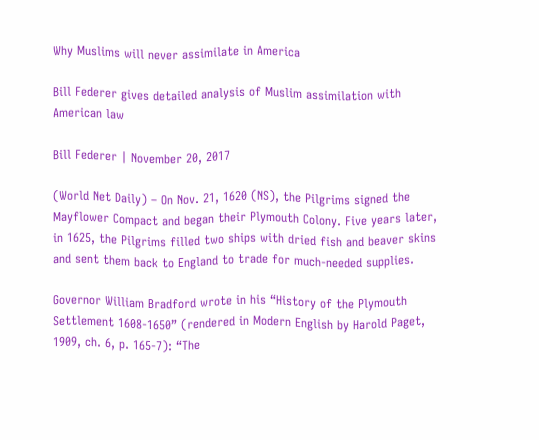Why Muslims will never assimilate in America

Bill Federer gives detailed analysis of Muslim assimilation with American law

Bill Federer | November 20, 2017

(World Net Daily) – On Nov. 21, 1620 (NS), the Pilgrims signed the Mayflower Compact and began their Plymouth Colony. Five years later, in 1625, the Pilgrims filled two ships with dried fish and beaver skins and sent them back to England to trade for much-needed supplies.

Governor William Bradford wrote in his “History of the Plymouth Settlement 1608-1650” (rendered in Modern English by Harold Paget, 1909, ch. 6, p. 165-7): “The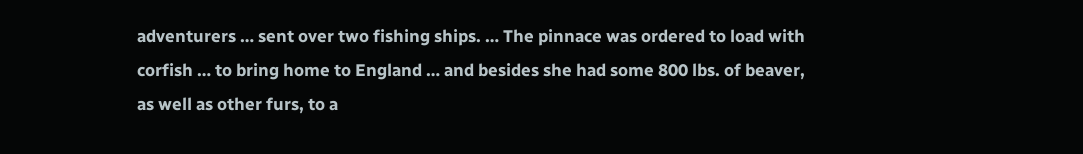adventurers … sent over two fishing ships. … The pinnace was ordered to load with corfish … to bring home to England … and besides she had some 800 lbs. of beaver, as well as other furs, to a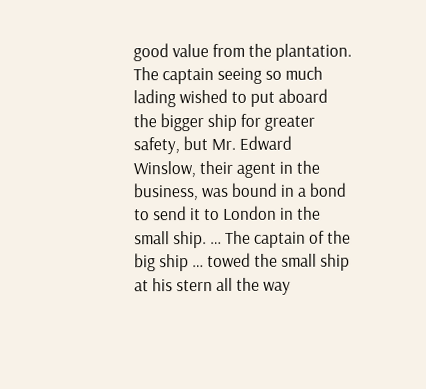good value from the plantation. The captain seeing so much lading wished to put aboard the bigger ship for greater safety, but Mr. Edward Winslow, their agent in the business, was bound in a bond to send it to London in the small ship. … The captain of the big ship … towed the small ship at his stern all the way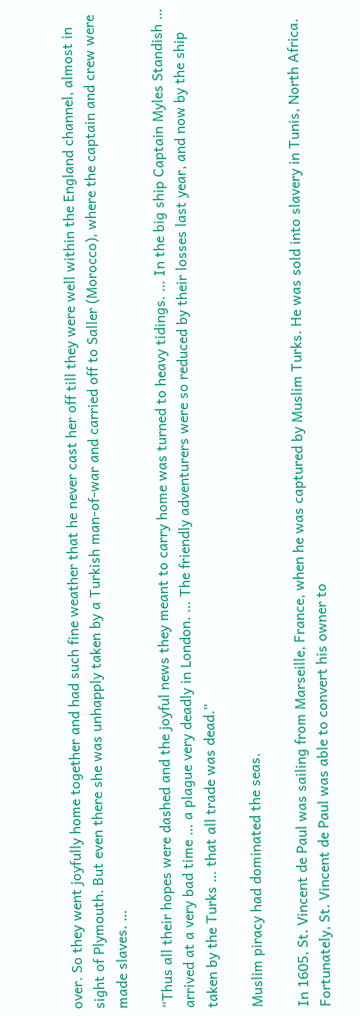over. So they went joyfully home together and had such fine weather that he never cast her off till they were well within the England channel, almost in sight of Plymouth. But even there she was unhapply taken by a Turkish man-of-war and carried off to Saller (Morocco), where the captain and crew were made slaves. …

“Thus all their hopes were dashed and the joyful news they meant to carry home was turned to heavy tidings. … In the big ship Captain Myles Standish … arrived at a very bad time … a plague very deadly in London. … The friendly adventurers were so reduced by their losses last year, and now by the ship taken by the Turks … that all trade was dead.”

Muslim piracy had dominated the seas.

In 1605, St. Vincent de Paul was sailing from Marseille, France, when he was captured by Muslim Turks. He was sold into slavery in Tunis, North Africa. Fortunately, St. Vincent de Paul was able to convert his owner to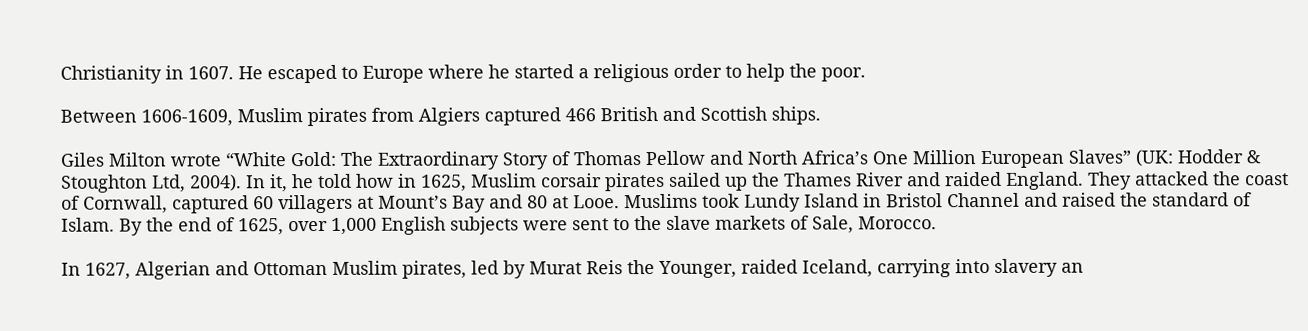Christianity in 1607. He escaped to Europe where he started a religious order to help the poor.

Between 1606-1609, Muslim pirates from Algiers captured 466 British and Scottish ships.

Giles Milton wrote “White Gold: The Extraordinary Story of Thomas Pellow and North Africa’s One Million European Slaves” (UK: Hodder & Stoughton Ltd, 2004). In it, he told how in 1625, Muslim corsair pirates sailed up the Thames River and raided England. They attacked the coast of Cornwall, captured 60 villagers at Mount’s Bay and 80 at Looe. Muslims took Lundy Island in Bristol Channel and raised the standard of Islam. By the end of 1625, over 1,000 English subjects were sent to the slave markets of Sale, Morocco.

In 1627, Algerian and Ottoman Muslim pirates, led by Murat Reis the Younger, raided Iceland, carrying into slavery an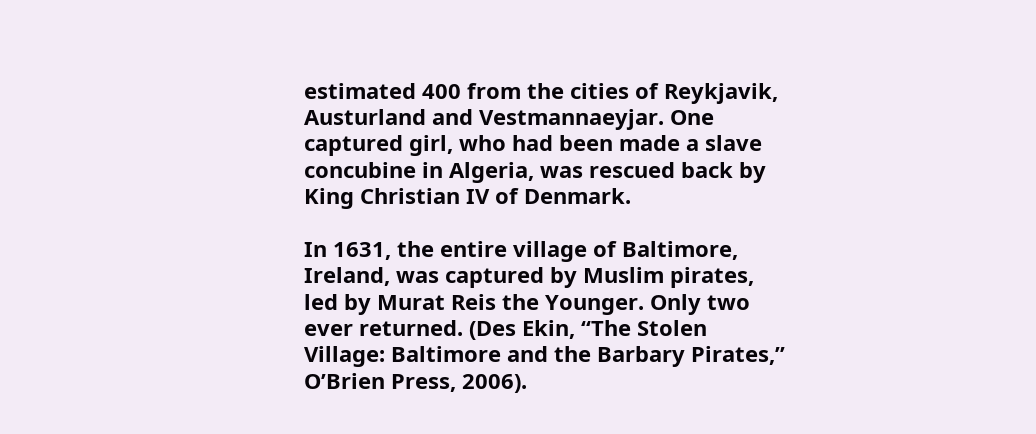estimated 400 from the cities of Reykjavik, Austurland and Vestmannaeyjar. One captured girl, who had been made a slave concubine in Algeria, was rescued back by King Christian IV of Denmark.

In 1631, the entire village of Baltimore, Ireland, was captured by Muslim pirates, led by Murat Reis the Younger. Only two ever returned. (Des Ekin, “The Stolen Village: Baltimore and the Barbary Pirates,” O’Brien Press, 2006).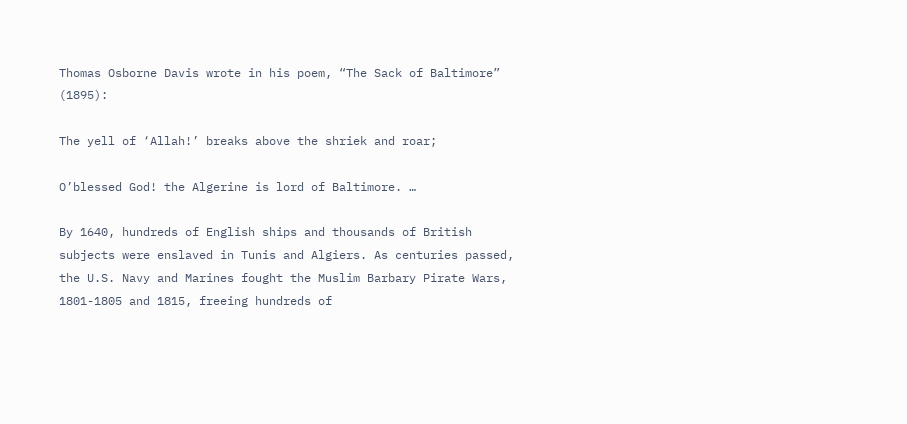Thomas Osborne Davis wrote in his poem, “The Sack of Baltimore” (1895):

The yell of ‘Allah!’ breaks above the shriek and roar;

O’blessed God! the Algerine is lord of Baltimore. …

By 1640, hundreds of English ships and thousands of British subjects were enslaved in Tunis and Algiers. As centuries passed, the U.S. Navy and Marines fought the Muslim Barbary Pirate Wars, 1801-1805 and 1815, freeing hundreds of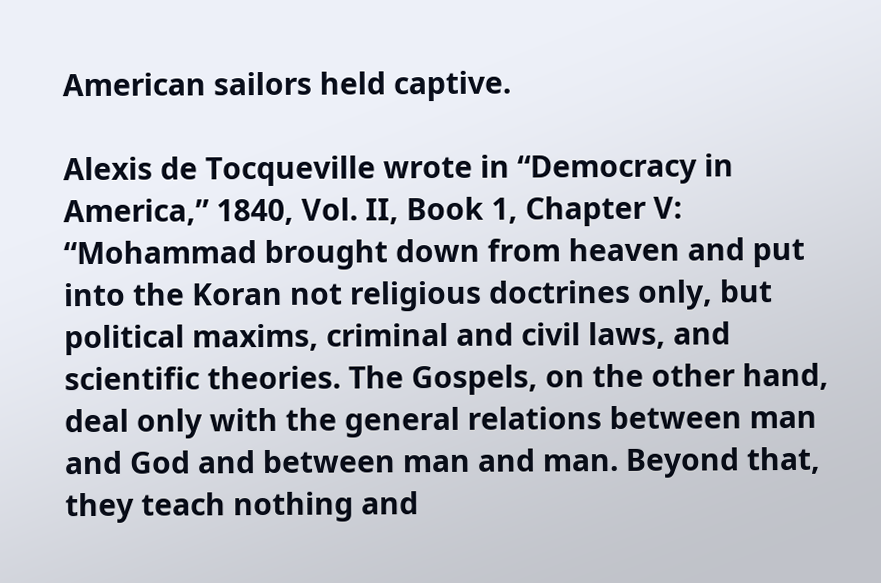American sailors held captive.

Alexis de Tocqueville wrote in “Democracy in America,” 1840, Vol. II, Book 1, Chapter V: “Mohammad brought down from heaven and put into the Koran not religious doctrines only, but political maxims, criminal and civil laws, and scientific theories. The Gospels, on the other hand, deal only with the general relations between man and God and between man and man. Beyond that, they teach nothing and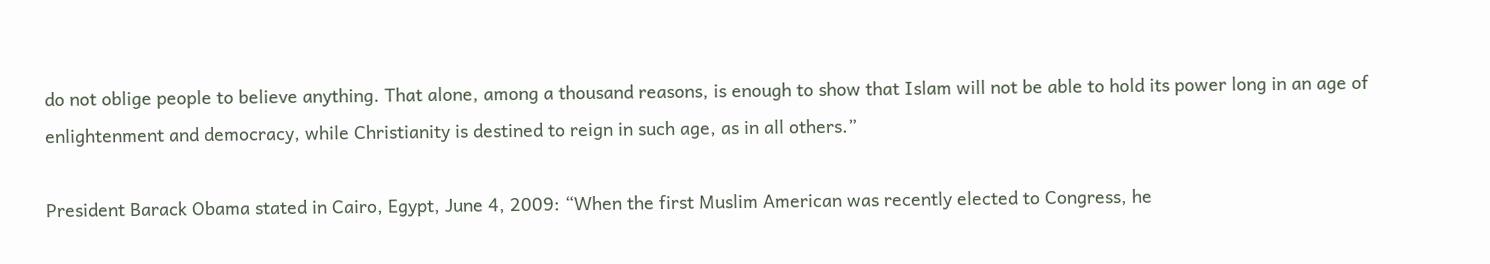do not oblige people to believe anything. That alone, among a thousand reasons, is enough to show that Islam will not be able to hold its power long in an age of enlightenment and democracy, while Christianity is destined to reign in such age, as in all others.”

President Barack Obama stated in Cairo, Egypt, June 4, 2009: “When the first Muslim American was recently elected to Congress, he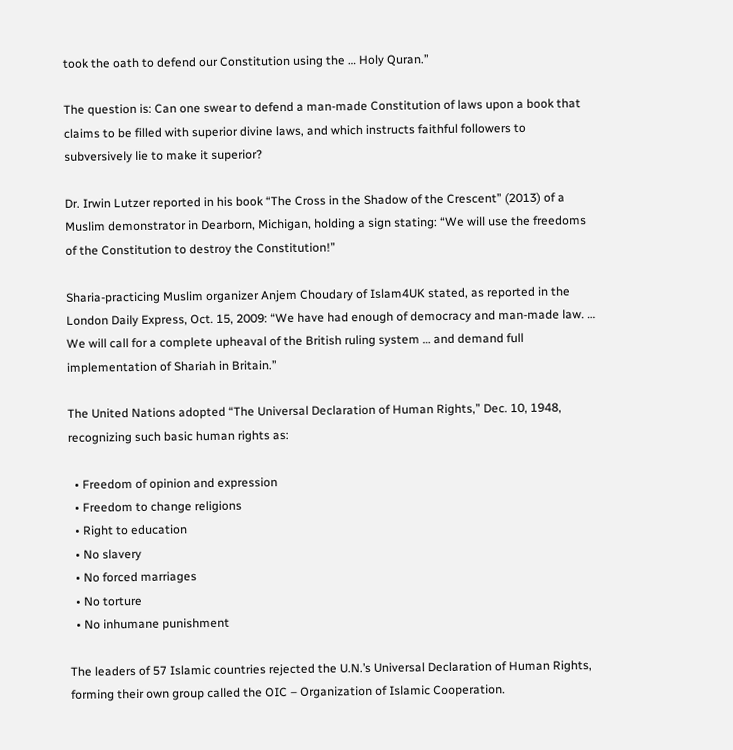took the oath to defend our Constitution using the … Holy Quran.”

The question is: Can one swear to defend a man-made Constitution of laws upon a book that claims to be filled with superior divine laws, and which instructs faithful followers to subversively lie to make it superior?

Dr. Irwin Lutzer reported in his book “The Cross in the Shadow of the Crescent” (2013) of a Muslim demonstrator in Dearborn, Michigan, holding a sign stating: “We will use the freedoms of the Constitution to destroy the Constitution!”

Sharia-practicing Muslim organizer Anjem Choudary of Islam4UK stated, as reported in the London Daily Express, Oct. 15, 2009: “We have had enough of democracy and man-made law. … We will call for a complete upheaval of the British ruling system … and demand full implementation of Shariah in Britain.”

The United Nations adopted “The Universal Declaration of Human Rights,” Dec. 10, 1948, recognizing such basic human rights as:

  • Freedom of opinion and expression
  • Freedom to change religions
  • Right to education
  • No slavery
  • No forced marriages
  • No torture
  • No inhumane punishment

The leaders of 57 Islamic countries rejected the U.N.’s Universal Declaration of Human Rights, forming their own group called the OIC – Organization of Islamic Cooperation.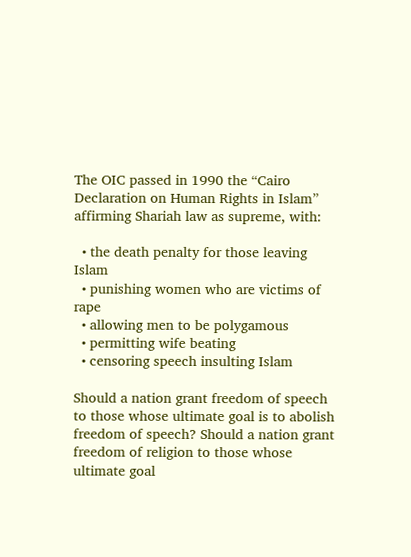The OIC passed in 1990 the “Cairo Declaration on Human Rights in Islam” affirming Shariah law as supreme, with:

  • the death penalty for those leaving Islam
  • punishing women who are victims of rape
  • allowing men to be polygamous
  • permitting wife beating
  • censoring speech insulting Islam

Should a nation grant freedom of speech to those whose ultimate goal is to abolish freedom of speech? Should a nation grant freedom of religion to those whose ultimate goal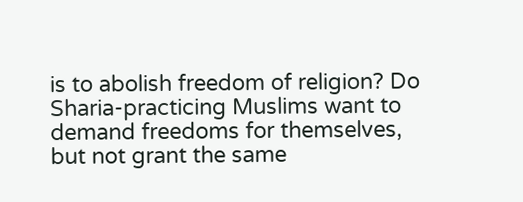is to abolish freedom of religion? Do Sharia-practicing Muslims want to demand freedoms for themselves, but not grant the same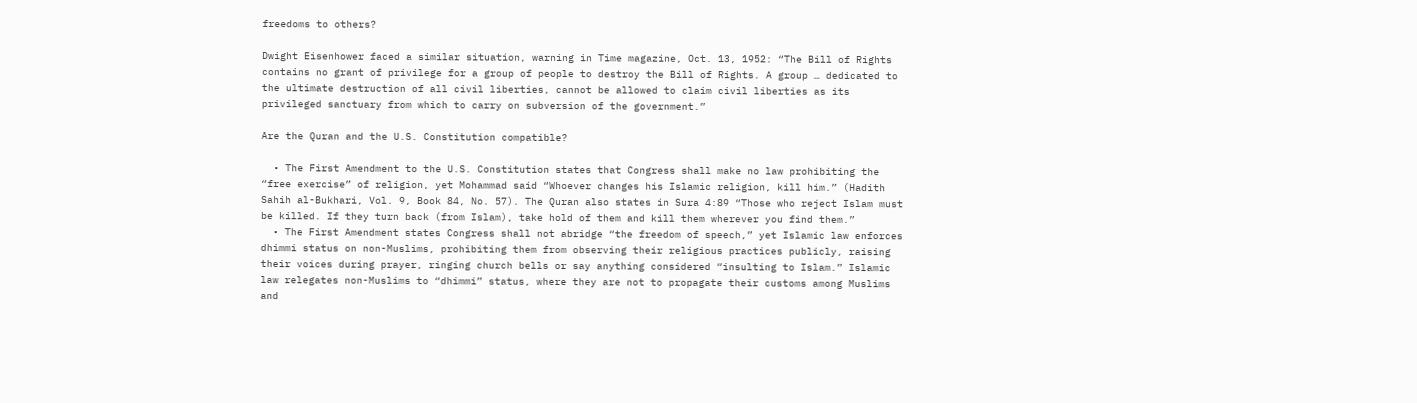freedoms to others?

Dwight Eisenhower faced a similar situation, warning in Time magazine, Oct. 13, 1952: “The Bill of Rights contains no grant of privilege for a group of people to destroy the Bill of Rights. A group … dedicated to the ultimate destruction of all civil liberties, cannot be allowed to claim civil liberties as its privileged sanctuary from which to carry on subversion of the government.”

Are the Quran and the U.S. Constitution compatible?

  • The First Amendment to the U.S. Constitution states that Congress shall make no law prohibiting the “free exercise” of religion, yet Mohammad said “Whoever changes his Islamic religion, kill him.” (Hadith Sahih al-Bukhari, Vol. 9, Book 84, No. 57). The Quran also states in Sura 4:89 “Those who reject Islam must be killed. If they turn back (from Islam), take hold of them and kill them wherever you find them.”
  • The First Amendment states Congress shall not abridge “the freedom of speech,” yet Islamic law enforces dhimmi status on non-Muslims, prohibiting them from observing their religious practices publicly, raising their voices during prayer, ringing church bells or say anything considered “insulting to Islam.” Islamic law relegates non-Muslims to “dhimmi” status, where they are not to propagate their customs among Muslims and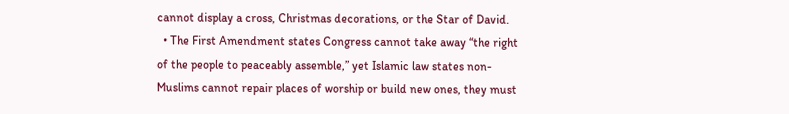cannot display a cross, Christmas decorations, or the Star of David.
  • The First Amendment states Congress cannot take away “the right of the people to peaceably assemble,” yet Islamic law states non-Muslims cannot repair places of worship or build new ones, they must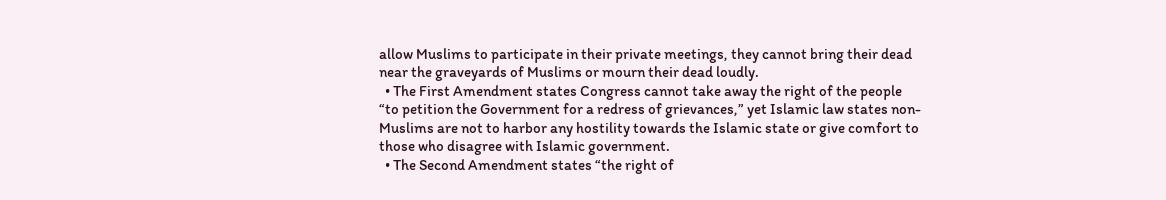allow Muslims to participate in their private meetings, they cannot bring their dead near the graveyards of Muslims or mourn their dead loudly.
  • The First Amendment states Congress cannot take away the right of the people “to petition the Government for a redress of grievances,” yet Islamic law states non-Muslims are not to harbor any hostility towards the Islamic state or give comfort to those who disagree with Islamic government.
  • The Second Amendment states “the right of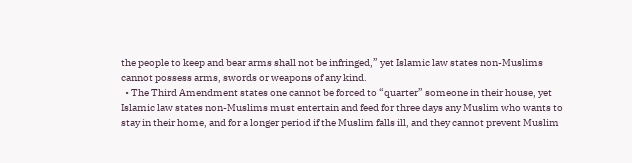the people to keep and bear arms shall not be infringed,” yet Islamic law states non-Muslims cannot possess arms, swords or weapons of any kind.
  • The Third Amendment states one cannot be forced to “quarter” someone in their house, yet Islamic law states non-Muslims must entertain and feed for three days any Muslim who wants to stay in their home, and for a longer period if the Muslim falls ill, and they cannot prevent Muslim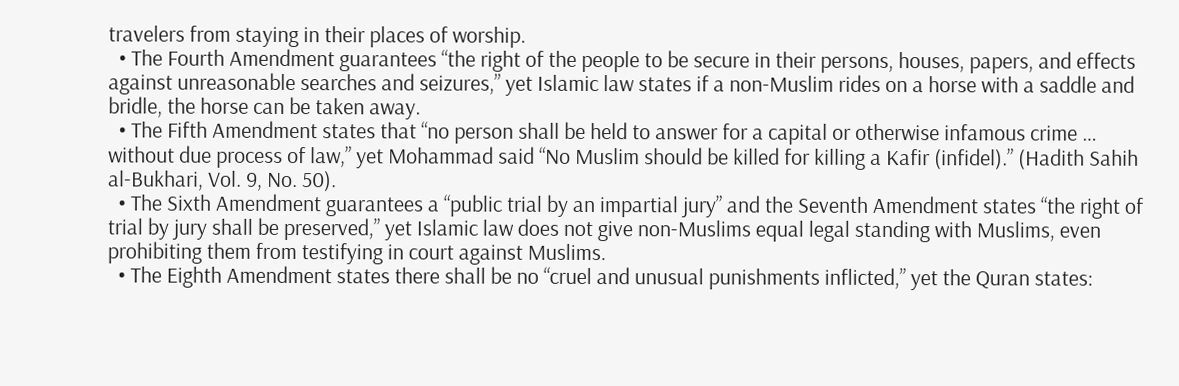travelers from staying in their places of worship.
  • The Fourth Amendment guarantees “the right of the people to be secure in their persons, houses, papers, and effects against unreasonable searches and seizures,” yet Islamic law states if a non-Muslim rides on a horse with a saddle and bridle, the horse can be taken away.
  • The Fifth Amendment states that “no person shall be held to answer for a capital or otherwise infamous crime … without due process of law,” yet Mohammad said “No Muslim should be killed for killing a Kafir (infidel).” (Hadith Sahih al-Bukhari, Vol. 9, No. 50).
  • The Sixth Amendment guarantees a “public trial by an impartial jury” and the Seventh Amendment states “the right of trial by jury shall be preserved,” yet Islamic law does not give non-Muslims equal legal standing with Muslims, even prohibiting them from testifying in court against Muslims.
  • The Eighth Amendment states there shall be no “cruel and unusual punishments inflicted,” yet the Quran states: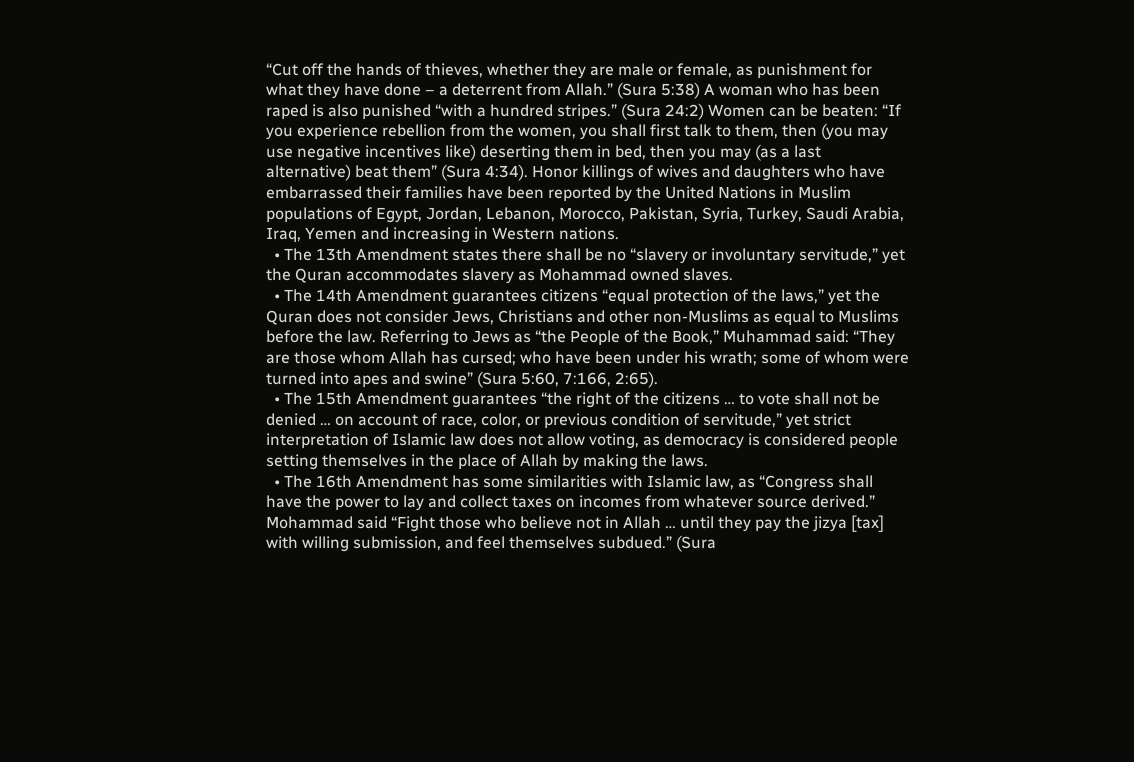“Cut off the hands of thieves, whether they are male or female, as punishment for what they have done – a deterrent from Allah.” (Sura 5:38) A woman who has been raped is also punished “with a hundred stripes.” (Sura 24:2) Women can be beaten: “If you experience rebellion from the women, you shall first talk to them, then (you may use negative incentives like) deserting them in bed, then you may (as a last alternative) beat them” (Sura 4:34). Honor killings of wives and daughters who have embarrassed their families have been reported by the United Nations in Muslim populations of Egypt, Jordan, Lebanon, Morocco, Pakistan, Syria, Turkey, Saudi Arabia, Iraq, Yemen and increasing in Western nations.
  • The 13th Amendment states there shall be no “slavery or involuntary servitude,” yet the Quran accommodates slavery as Mohammad owned slaves.
  • The 14th Amendment guarantees citizens “equal protection of the laws,” yet the Quran does not consider Jews, Christians and other non-Muslims as equal to Muslims before the law. Referring to Jews as “the People of the Book,” Muhammad said: “They are those whom Allah has cursed; who have been under his wrath; some of whom were turned into apes and swine” (Sura 5:60, 7:166, 2:65).
  • The 15th Amendment guarantees “the right of the citizens … to vote shall not be denied … on account of race, color, or previous condition of servitude,” yet strict interpretation of Islamic law does not allow voting, as democracy is considered people setting themselves in the place of Allah by making the laws.
  • The 16th Amendment has some similarities with Islamic law, as “Congress shall have the power to lay and collect taxes on incomes from whatever source derived.” Mohammad said “Fight those who believe not in Allah … until they pay the jizya [tax] with willing submission, and feel themselves subdued.” (Sura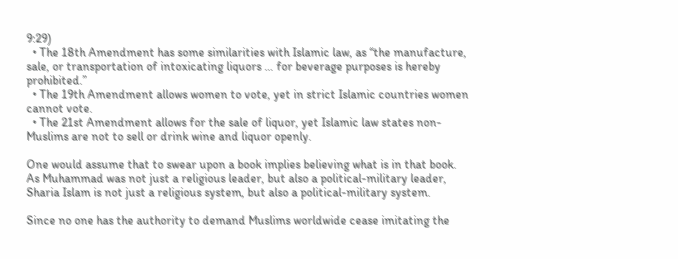9:29)
  • The 18th Amendment has some similarities with Islamic law, as “the manufacture, sale, or transportation of intoxicating liquors … for beverage purposes is hereby prohibited.”
  • The 19th Amendment allows women to vote, yet in strict Islamic countries women cannot vote.
  • The 21st Amendment allows for the sale of liquor, yet Islamic law states non-Muslims are not to sell or drink wine and liquor openly.

One would assume that to swear upon a book implies believing what is in that book. As Muhammad was not just a religious leader, but also a political-military leader, Sharia Islam is not just a religious system, but also a political-military system.

Since no one has the authority to demand Muslims worldwide cease imitating the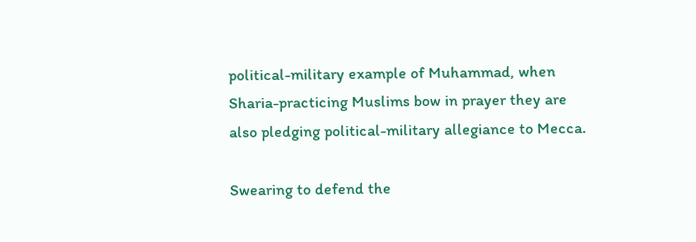political-military example of Muhammad, when Sharia-practicing Muslims bow in prayer they are also pledging political-military allegiance to Mecca.

Swearing to defend the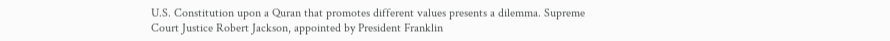U.S. Constitution upon a Quran that promotes different values presents a dilemma. Supreme Court Justice Robert Jackson, appointed by President Franklin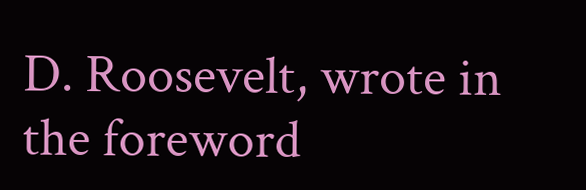D. Roosevelt, wrote in the foreword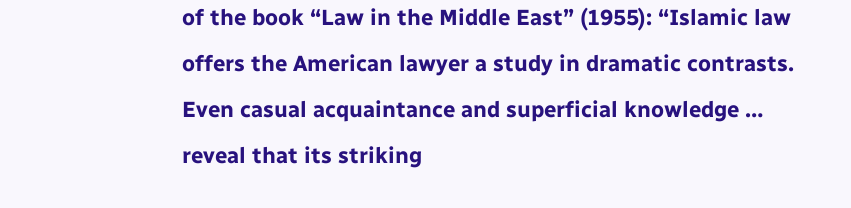of the book “Law in the Middle East” (1955): “Islamic law offers the American lawyer a study in dramatic contrasts. Even casual acquaintance and superficial knowledge … reveal that its striking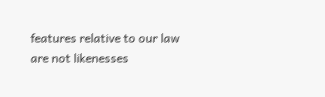features relative to our law are not likenesses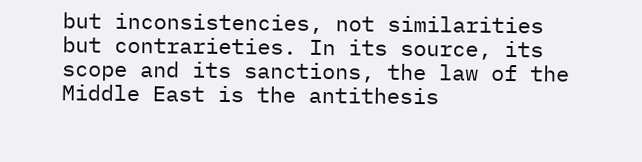but inconsistencies, not similarities but contrarieties. In its source, its scope and its sanctions, the law of the Middle East is the antithesis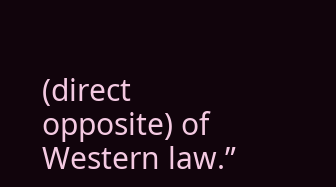(direct opposite) of Western law.”